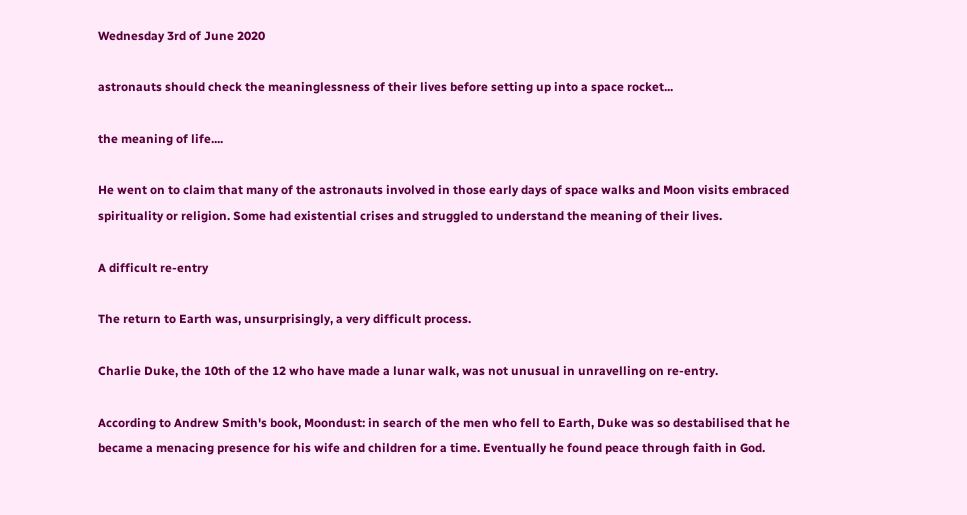Wednesday 3rd of June 2020

astronauts should check the meaninglessness of their lives before setting up into a space rocket...

the meaning of life....

He went on to claim that many of the astronauts involved in those early days of space walks and Moon visits embraced spirituality or religion. Some had existential crises and struggled to understand the meaning of their lives.

A difficult re-entry

The return to Earth was, unsurprisingly, a very difficult process.

Charlie Duke, the 10th of the 12 who have made a lunar walk, was not unusual in unravelling on re-entry.

According to Andrew Smith's book, Moondust: in search of the men who fell to Earth, Duke was so destabilised that he became a menacing presence for his wife and children for a time. Eventually he found peace through faith in God.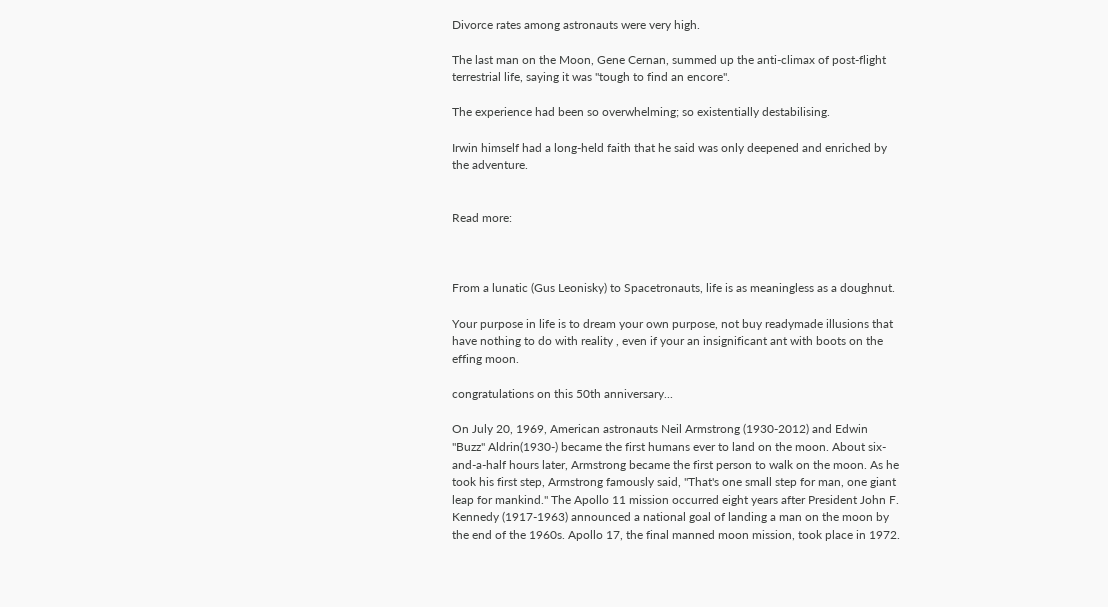Divorce rates among astronauts were very high.

The last man on the Moon, Gene Cernan, summed up the anti-climax of post-flight terrestrial life, saying it was "tough to find an encore".

The experience had been so overwhelming; so existentially destabilising.

Irwin himself had a long-held faith that he said was only deepened and enriched by the adventure.


Read more:



From a lunatic (Gus Leonisky) to Spacetronauts, life is as meaningless as a doughnut.

Your purpose in life is to dream your own purpose, not buy readymade illusions that have nothing to do with reality , even if your an insignificant ant with boots on the effing moon.

congratulations on this 50th anniversary...

On July 20, 1969, American astronauts Neil Armstrong (1930-2012) and Edwin "Buzz" Aldrin(1930-) became the first humans ever to land on the moon. About six-and-a-half hours later, Armstrong became the first person to walk on the moon. As he took his first step, Armstrong famously said, "That's one small step for man, one giant leap for mankind." The Apollo 11 mission occurred eight years after President John F. Kennedy (1917-1963) announced a national goal of landing a man on the moon by the end of the 1960s. Apollo 17, the final manned moon mission, took place in 1972.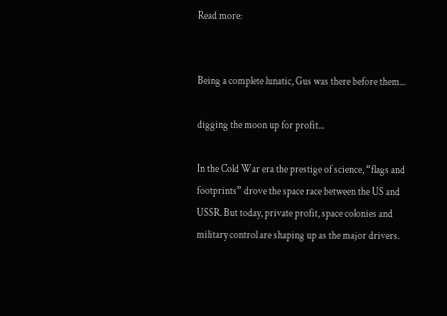Read more:


Being a complete lunatic, Gus was there before them...

digging the moon up for profit...

In the Cold War era the prestige of science, “flags and footprints” drove the space race between the US and USSR. But today, private profit, space colonies and military control are shaping up as the major drivers.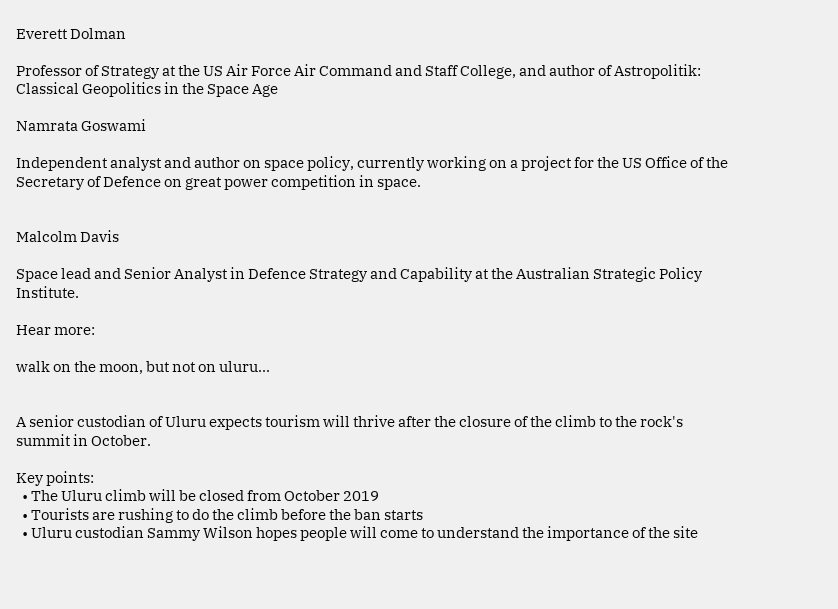Everett Dolman

Professor of Strategy at the US Air Force Air Command and Staff College, and author of Astropolitik: Classical Geopolitics in the Space Age

Namrata Goswami

Independent analyst and author on space policy, currently working on a project for the US Office of the Secretary of Defence on great power competition in space.


Malcolm Davis

Space lead and Senior Analyst in Defence Strategy and Capability at the Australian Strategic Policy Institute.

Hear more:

walk on the moon, but not on uluru...


A senior custodian of Uluru expects tourism will thrive after the closure of the climb to the rock's summit in October.

Key points:
  • The Uluru climb will be closed from October 2019
  • Tourists are rushing to do the climb before the ban starts
  • Uluru custodian Sammy Wilson hopes people will come to understand the importance of the site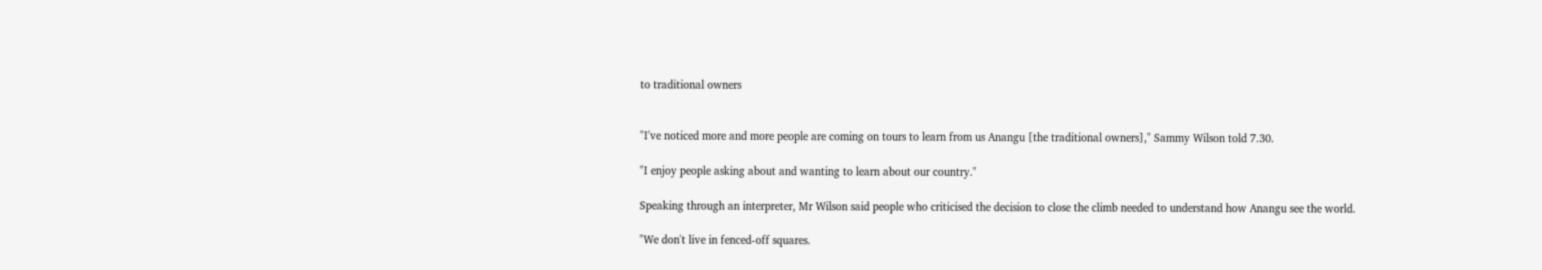to traditional owners


"I've noticed more and more people are coming on tours to learn from us Anangu [the traditional owners]," Sammy Wilson told 7.30.

"I enjoy people asking about and wanting to learn about our country."

Speaking through an interpreter, Mr Wilson said people who criticised the decision to close the climb needed to understand how Anangu see the world.

"We don't live in fenced-off squares.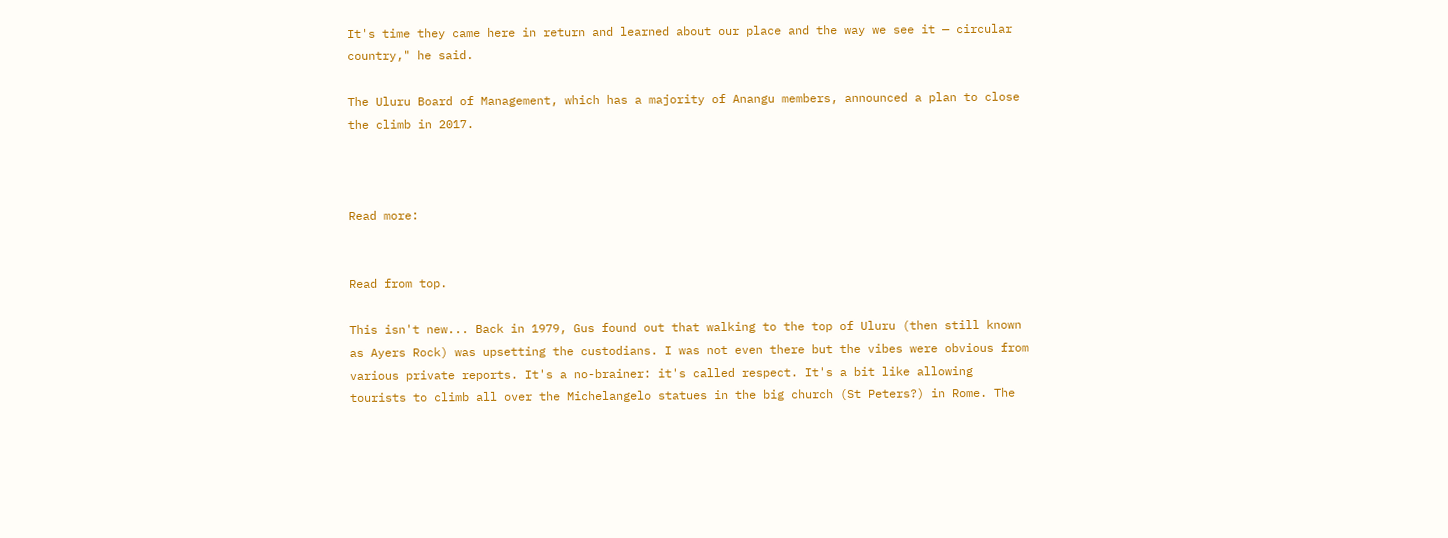It's time they came here in return and learned about our place and the way we see it — circular country," he said.

The Uluru Board of Management, which has a majority of Anangu members, announced a plan to close the climb in 2017.



Read more:


Read from top.

This isn't new... Back in 1979, Gus found out that walking to the top of Uluru (then still known as Ayers Rock) was upsetting the custodians. I was not even there but the vibes were obvious from various private reports. It's a no-brainer: it's called respect. It's a bit like allowing tourists to climb all over the Michelangelo statues in the big church (St Peters?) in Rome. The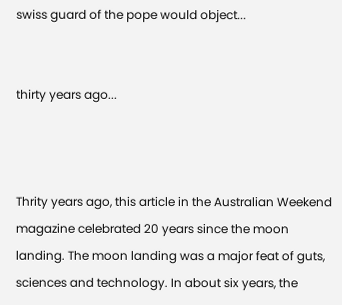swiss guard of the pope would object...


thirty years ago...



Thrity years ago, this article in the Australian Weekend magazine celebrated 20 years since the moon landing. The moon landing was a major feat of guts, sciences and technology. In about six years, the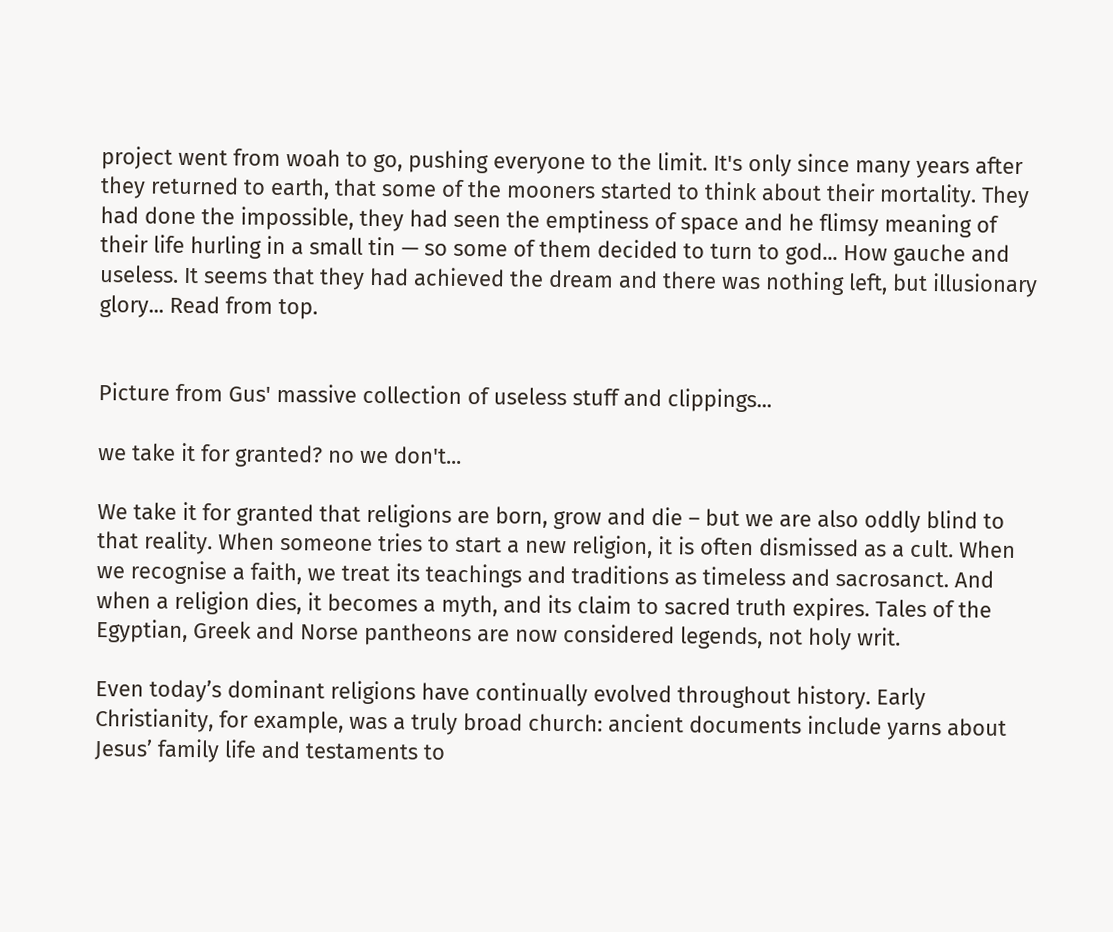project went from woah to go, pushing everyone to the limit. It's only since many years after they returned to earth, that some of the mooners started to think about their mortality. They had done the impossible, they had seen the emptiness of space and he flimsy meaning of their life hurling in a small tin — so some of them decided to turn to god... How gauche and useless. It seems that they had achieved the dream and there was nothing left, but illusionary glory... Read from top.


Picture from Gus' massive collection of useless stuff and clippings...

we take it for granted? no we don't...

We take it for granted that religions are born, grow and die – but we are also oddly blind to that reality. When someone tries to start a new religion, it is often dismissed as a cult. When we recognise a faith, we treat its teachings and traditions as timeless and sacrosanct. And when a religion dies, it becomes a myth, and its claim to sacred truth expires. Tales of the Egyptian, Greek and Norse pantheons are now considered legends, not holy writ.

Even today’s dominant religions have continually evolved throughout history. Early Christianity, for example, was a truly broad church: ancient documents include yarns about Jesus’ family life and testaments to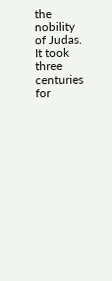the nobility of Judas. It took three centuries for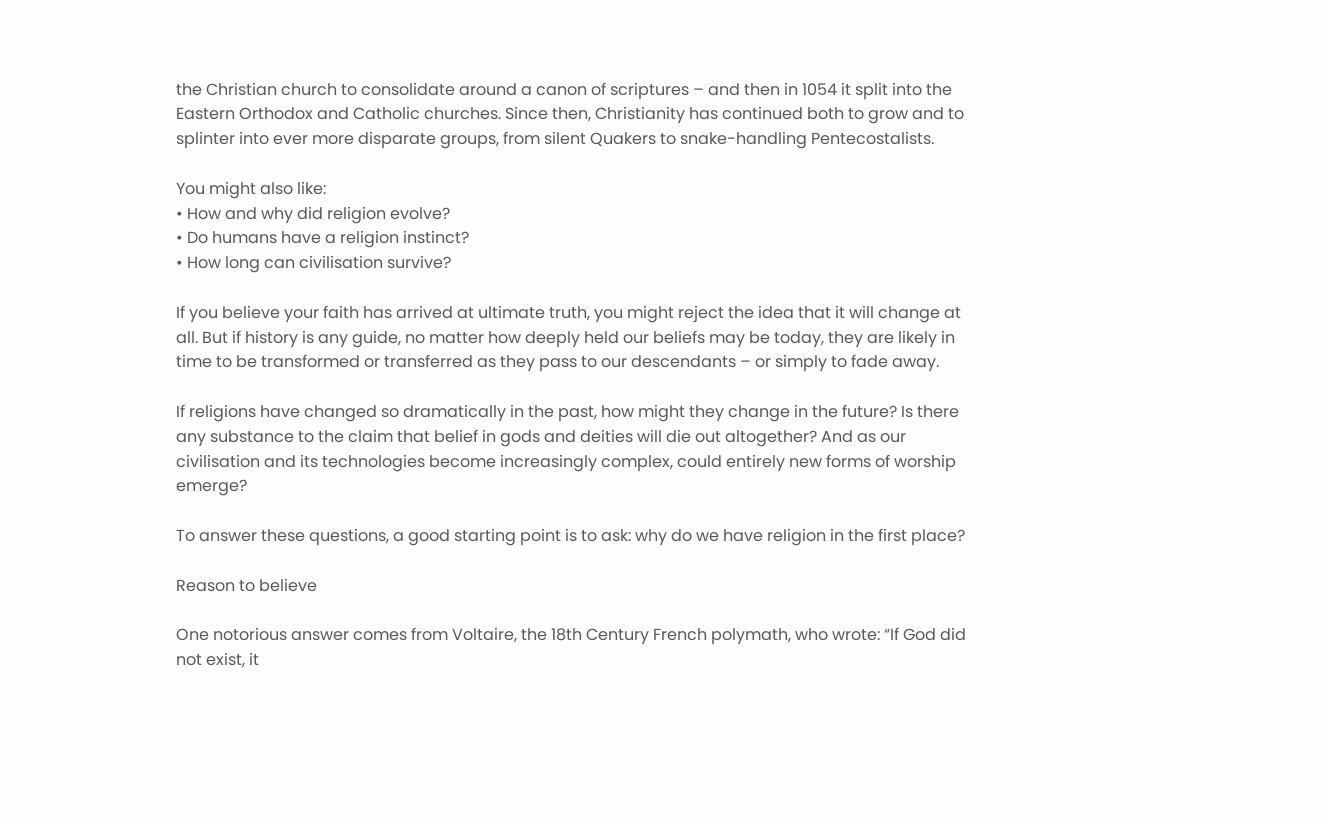the Christian church to consolidate around a canon of scriptures – and then in 1054 it split into the Eastern Orthodox and Catholic churches. Since then, Christianity has continued both to grow and to splinter into ever more disparate groups, from silent Quakers to snake-handling Pentecostalists.

You might also like:
• How and why did religion evolve?
• Do humans have a religion instinct?
• How long can civilisation survive?

If you believe your faith has arrived at ultimate truth, you might reject the idea that it will change at all. But if history is any guide, no matter how deeply held our beliefs may be today, they are likely in time to be transformed or transferred as they pass to our descendants – or simply to fade away.

If religions have changed so dramatically in the past, how might they change in the future? Is there any substance to the claim that belief in gods and deities will die out altogether? And as our civilisation and its technologies become increasingly complex, could entirely new forms of worship emerge?

To answer these questions, a good starting point is to ask: why do we have religion in the first place?

Reason to believe

One notorious answer comes from Voltaire, the 18th Century French polymath, who wrote: “If God did not exist, it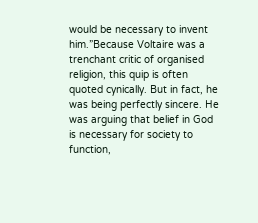would be necessary to invent him.”Because Voltaire was a trenchant critic of organised religion, this quip is often quoted cynically. But in fact, he was being perfectly sincere. He was arguing that belief in God is necessary for society to function,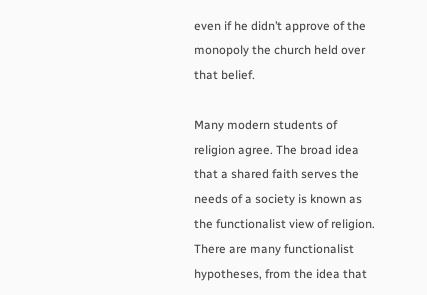even if he didn’t approve of the monopoly the church held over that belief.

Many modern students of religion agree. The broad idea that a shared faith serves the needs of a society is known as the functionalist view of religion. There are many functionalist hypotheses, from the idea that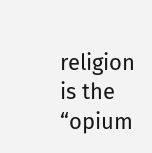religion is the “opium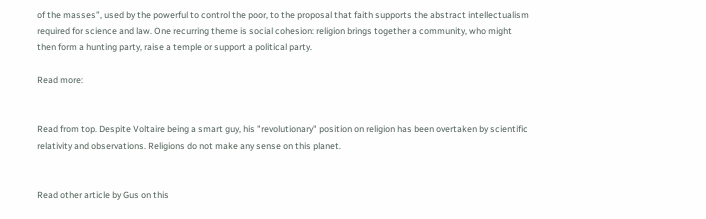of the masses”, used by the powerful to control the poor, to the proposal that faith supports the abstract intellectualism required for science and law. One recurring theme is social cohesion: religion brings together a community, who might then form a hunting party, raise a temple or support a political party.

Read more:


Read from top. Despite Voltaire being a smart guy, his "revolutionary" position on religion has been overtaken by scientific relativity and observations. Religions do not make any sense on this planet.


Read other article by Gus on this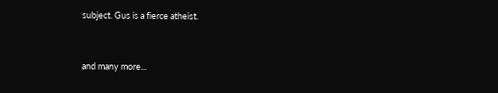subject. Gus is a fierce atheist.



and many more...